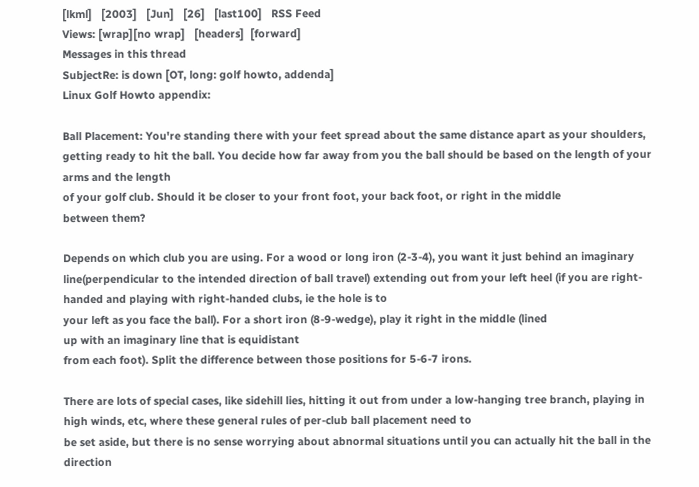[lkml]   [2003]   [Jun]   [26]   [last100]   RSS Feed
Views: [wrap][no wrap]   [headers]  [forward]
Messages in this thread
SubjectRe: is down [OT, long: golf howto, addenda]
Linux Golf Howto appendix:

Ball Placement: You're standing there with your feet spread about the same distance apart as your shoulders, getting ready to hit the ball. You decide how far away from you the ball should be based on the length of your arms and the length
of your golf club. Should it be closer to your front foot, your back foot, or right in the middle
between them?

Depends on which club you are using. For a wood or long iron (2-3-4), you want it just behind an imaginary line(perpendicular to the intended direction of ball travel) extending out from your left heel (if you are right-handed and playing with right-handed clubs, ie the hole is to
your left as you face the ball). For a short iron (8-9-wedge), play it right in the middle (lined
up with an imaginary line that is equidistant
from each foot). Split the difference between those positions for 5-6-7 irons.

There are lots of special cases, like sidehill lies, hitting it out from under a low-hanging tree branch, playing in high winds, etc, where these general rules of per-club ball placement need to
be set aside, but there is no sense worrying about abnormal situations until you can actually hit the ball in the direction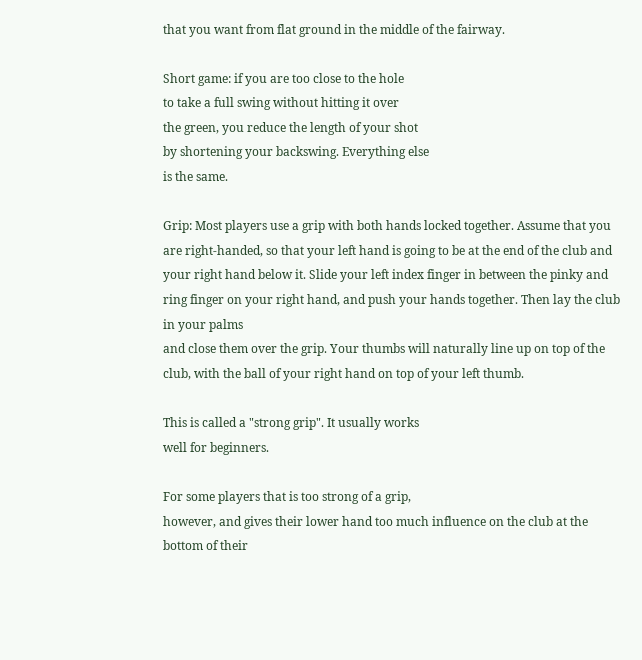that you want from flat ground in the middle of the fairway.

Short game: if you are too close to the hole
to take a full swing without hitting it over
the green, you reduce the length of your shot
by shortening your backswing. Everything else
is the same.

Grip: Most players use a grip with both hands locked together. Assume that you are right-handed, so that your left hand is going to be at the end of the club and your right hand below it. Slide your left index finger in between the pinky and ring finger on your right hand, and push your hands together. Then lay the club in your palms
and close them over the grip. Your thumbs will naturally line up on top of the club, with the ball of your right hand on top of your left thumb.

This is called a "strong grip". It usually works
well for beginners.

For some players that is too strong of a grip,
however, and gives their lower hand too much influence on the club at the bottom of their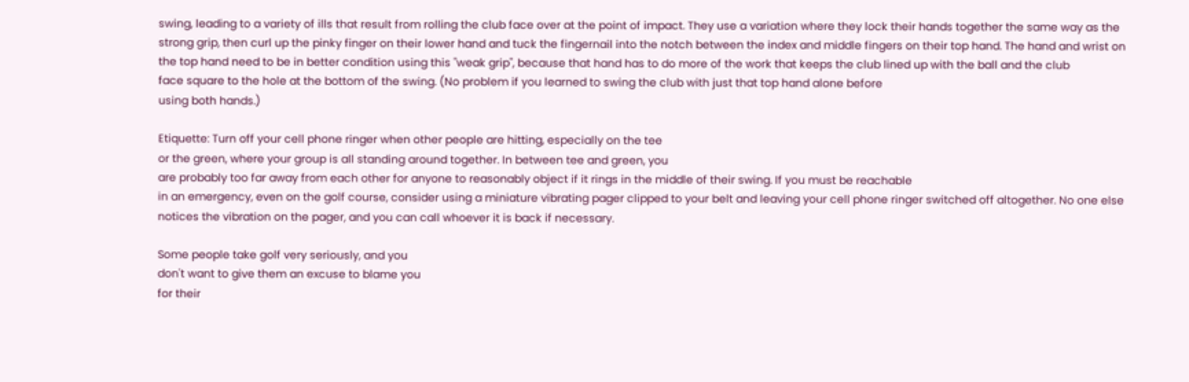swing, leading to a variety of ills that result from rolling the club face over at the point of impact. They use a variation where they lock their hands together the same way as the strong grip, then curl up the pinky finger on their lower hand and tuck the fingernail into the notch between the index and middle fingers on their top hand. The hand and wrist on the top hand need to be in better condition using this "weak grip", because that hand has to do more of the work that keeps the club lined up with the ball and the club
face square to the hole at the bottom of the swing. (No problem if you learned to swing the club with just that top hand alone before
using both hands.)

Etiquette: Turn off your cell phone ringer when other people are hitting, especially on the tee
or the green, where your group is all standing around together. In between tee and green, you
are probably too far away from each other for anyone to reasonably object if it rings in the middle of their swing. If you must be reachable
in an emergency, even on the golf course, consider using a miniature vibrating pager clipped to your belt and leaving your cell phone ringer switched off altogether. No one else notices the vibration on the pager, and you can call whoever it is back if necessary.

Some people take golf very seriously, and you
don't want to give them an excuse to blame you
for their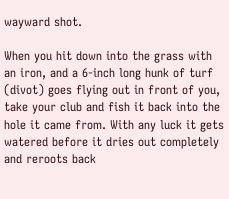wayward shot.

When you hit down into the grass with an iron, and a 6-inch long hunk of turf (divot) goes flying out in front of you, take your club and fish it back into the hole it came from. With any luck it gets watered before it dries out completely and reroots back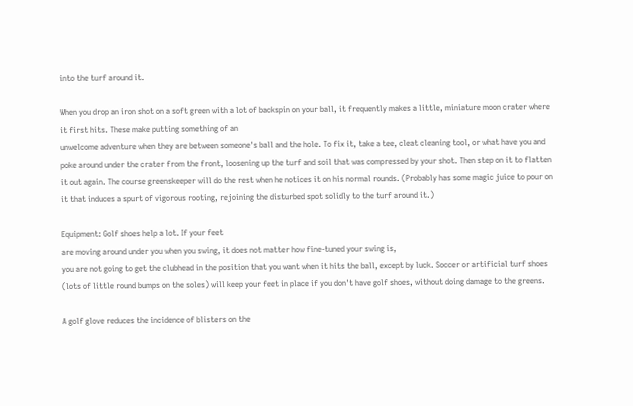into the turf around it.

When you drop an iron shot on a soft green with a lot of backspin on your ball, it frequently makes a little, miniature moon crater where it first hits. These make putting something of an
unwelcome adventure when they are between someone's ball and the hole. To fix it, take a tee, cleat cleaning tool, or what have you and poke around under the crater from the front, loosening up the turf and soil that was compressed by your shot. Then step on it to flatten it out again. The course greenskeeper will do the rest when he notices it on his normal rounds. (Probably has some magic juice to pour on it that induces a spurt of vigorous rooting, rejoining the disturbed spot solidly to the turf around it.)

Equipment: Golf shoes help a lot. If your feet
are moving around under you when you swing, it does not matter how fine-tuned your swing is,
you are not going to get the clubhead in the position that you want when it hits the ball, except by luck. Soccer or artificial turf shoes (lots of little round bumps on the soles) will keep your feet in place if you don't have golf shoes, without doing damage to the greens.

A golf glove reduces the incidence of blisters on the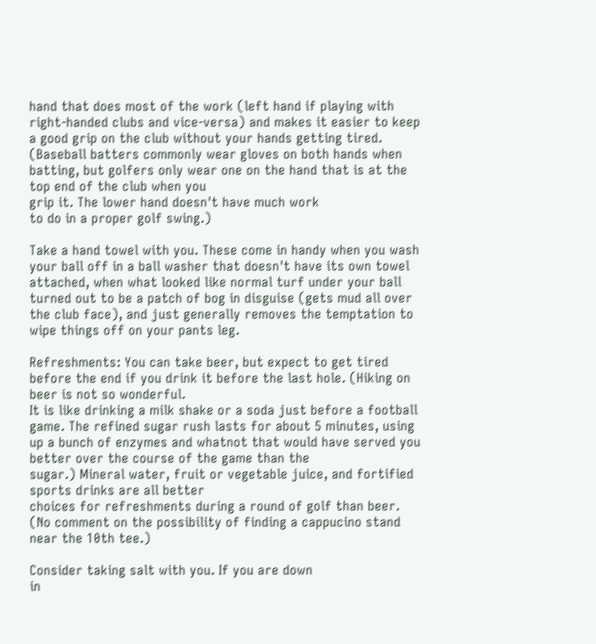hand that does most of the work (left hand if playing with right-handed clubs and vice-versa) and makes it easier to keep a good grip on the club without your hands getting tired. (Baseball batters commonly wear gloves on both hands when batting, but golfers only wear one on the hand that is at the top end of the club when you
grip it. The lower hand doesn't have much work
to do in a proper golf swing.)

Take a hand towel with you. These come in handy when you wash your ball off in a ball washer that doesn't have its own towel attached, when what looked like normal turf under your ball turned out to be a patch of bog in disguise (gets mud all over the club face), and just generally removes the temptation to wipe things off on your pants leg.

Refreshments: You can take beer, but expect to get tired before the end if you drink it before the last hole. (Hiking on beer is not so wonderful.
It is like drinking a milk shake or a soda just before a football game. The refined sugar rush lasts for about 5 minutes, using up a bunch of enzymes and whatnot that would have served you better over the course of the game than the
sugar.) Mineral water, fruit or vegetable juice, and fortified sports drinks are all better
choices for refreshments during a round of golf than beer. (No comment on the possibility of finding a cappucino stand near the 10th tee.)

Consider taking salt with you. If you are down
in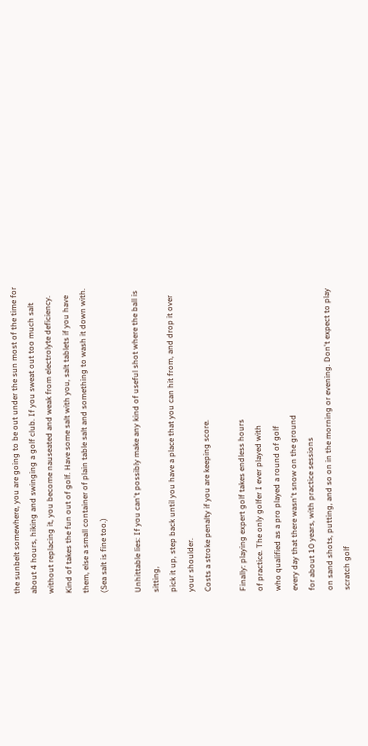the sunbelt somewhere, you are going to be out under the sun most of the time for about 4 hours, hiking and swinging a golf club. If you sweat out too much salt without replacing it, you become nauseated and weak from electrolyte deficiency. Kind of takes the fun out of golf. Have some salt with you, salt tablets if you have them, else a small container of plain table salt and something to wash it down with. (Sea salt is fine too.)

Unhittable lies: If you can't possibly make any kind of useful shot where the ball is sitting,
pick it up, step back until you have a place that you can hit from, and drop it over your shoulder.
Costs a stroke penalty if you are keeping score.

Finally: playing expert golf takes endless hours
of practice. The only golfer I ever played with
who qualified as a pro played a round of golf
every day that there wasn't snow on the ground
for about 10 years, with practice sessions
on sand shots, putting, and so on in the morning or evening. Don't expect to play scratch golf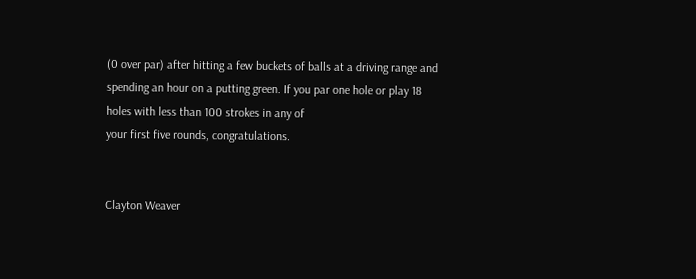(0 over par) after hitting a few buckets of balls at a driving range and spending an hour on a putting green. If you par one hole or play 18
holes with less than 100 strokes in any of
your first five rounds, congratulations.


Clayton Weaver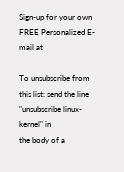Sign-up for your own FREE Personalized E-mail at

To unsubscribe from this list: send the line "unsubscribe linux-kernel" in
the body of a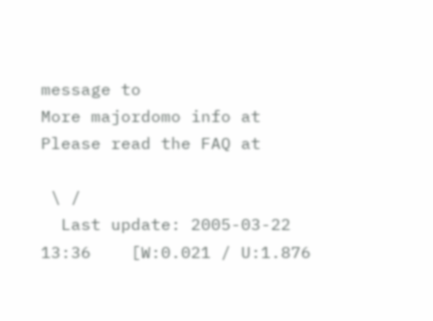message to
More majordomo info at
Please read the FAQ at

 \ /
  Last update: 2005-03-22 13:36    [W:0.021 / U:1.876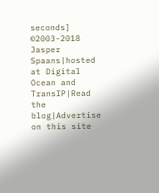seconds]
©2003-2018 Jasper Spaans|hosted at Digital Ocean and TransIP|Read the blog|Advertise on this site